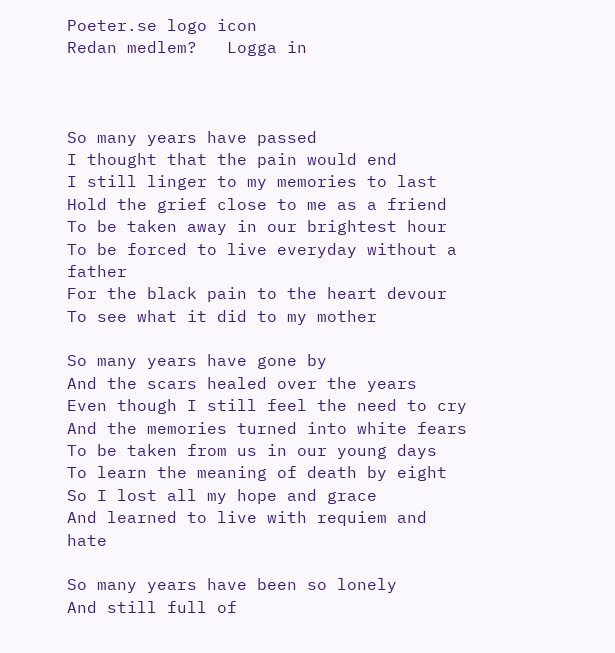Poeter.se logo icon
Redan medlem?   Logga in



So many years have passed
I thought that the pain would end
I still linger to my memories to last
Hold the grief close to me as a friend
To be taken away in our brightest hour
To be forced to live everyday without a father
For the black pain to the heart devour
To see what it did to my mother

So many years have gone by
And the scars healed over the years
Even though I still feel the need to cry
And the memories turned into white fears
To be taken from us in our young days
To learn the meaning of death by eight
So I lost all my hope and grace
And learned to live with requiem and hate

So many years have been so lonely
And still full of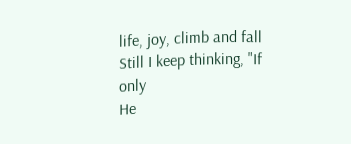life, joy, climb and fall
Still I keep thinking, "If only
He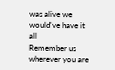was alive we would've have it all
Remember us wherever you are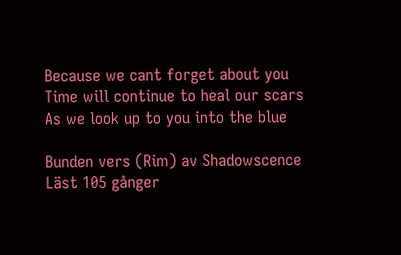Because we cant forget about you
Time will continue to heal our scars
As we look up to you into the blue

Bunden vers (Rim) av Shadowscence
Läst 105 gånger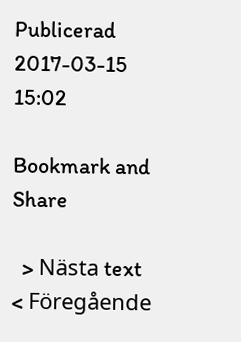Publicerad 2017-03-15 15:02

Bookmark and Share

  > Nästa text
< Föregående